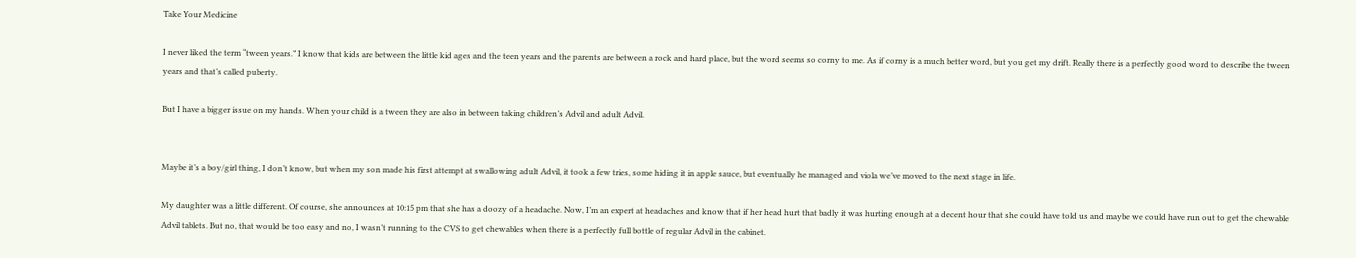Take Your Medicine

I never liked the term “tween years.” I know that kids are between the little kid ages and the teen years and the parents are between a rock and hard place, but the word seems so corny to me. As if corny is a much better word, but you get my drift. Really there is a perfectly good word to describe the tween years and that’s called puberty.

But I have a bigger issue on my hands. When your child is a tween they are also in between taking children’s Advil and adult Advil.


Maybe it’s a boy/girl thing, I don’t know, but when my son made his first attempt at swallowing adult Advil, it took a few tries, some hiding it in apple sauce, but eventually he managed and viola we’ve moved to the next stage in life.

My daughter was a little different. Of course, she announces at 10:15 pm that she has a doozy of a headache. Now, I’m an expert at headaches and know that if her head hurt that badly it was hurting enough at a decent hour that she could have told us and maybe we could have run out to get the chewable Advil tablets. But no, that would be too easy and no, I wasn’t running to the CVS to get chewables when there is a perfectly full bottle of regular Advil in the cabinet.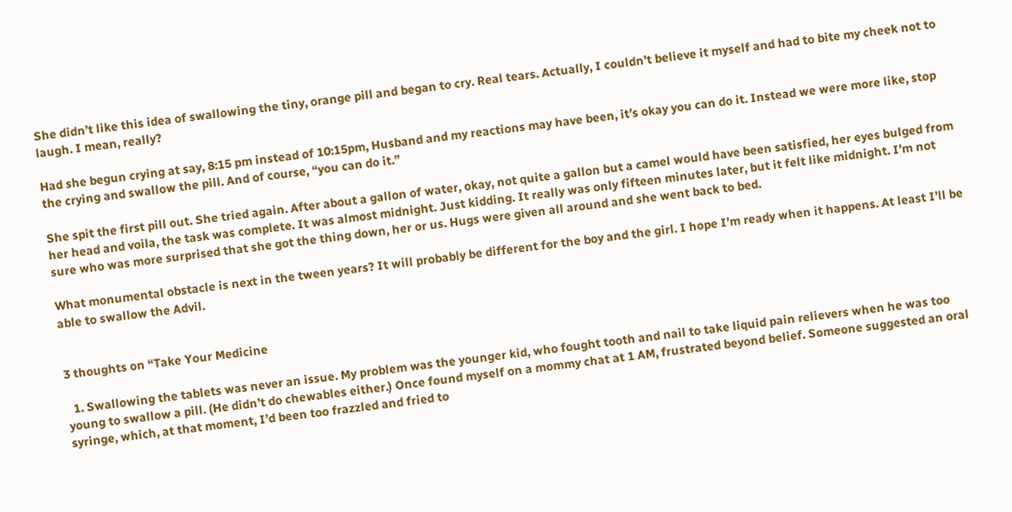She didn’t like this idea of swallowing the tiny, orange pill and began to cry. Real tears. Actually, I couldn’t believe it myself and had to bite my cheek not to laugh. I mean, really?

Had she begun crying at say, 8:15 pm instead of 10:15pm, Husband and my reactions may have been, it’s okay you can do it. Instead we were more like, stop the crying and swallow the pill. And of course, “you can do it.”

She spit the first pill out. She tried again. After about a gallon of water, okay, not quite a gallon but a camel would have been satisfied, her eyes bulged from her head and voila, the task was complete. It was almost midnight. Just kidding. It really was only fifteen minutes later, but it felt like midnight. I’m not sure who was more surprised that she got the thing down, her or us. Hugs were given all around and she went back to bed.

What monumental obstacle is next in the tween years? It will probably be different for the boy and the girl. I hope I’m ready when it happens. At least I’ll be able to swallow the Advil.


3 thoughts on “Take Your Medicine

  1. Swallowing the tablets was never an issue. My problem was the younger kid, who fought tooth and nail to take liquid pain relievers when he was too young to swallow a pill. (He didn’t do chewables either.) Once found myself on a mommy chat at 1 AM, frustrated beyond belief. Someone suggested an oral syringe, which, at that moment, I’d been too frazzled and fried to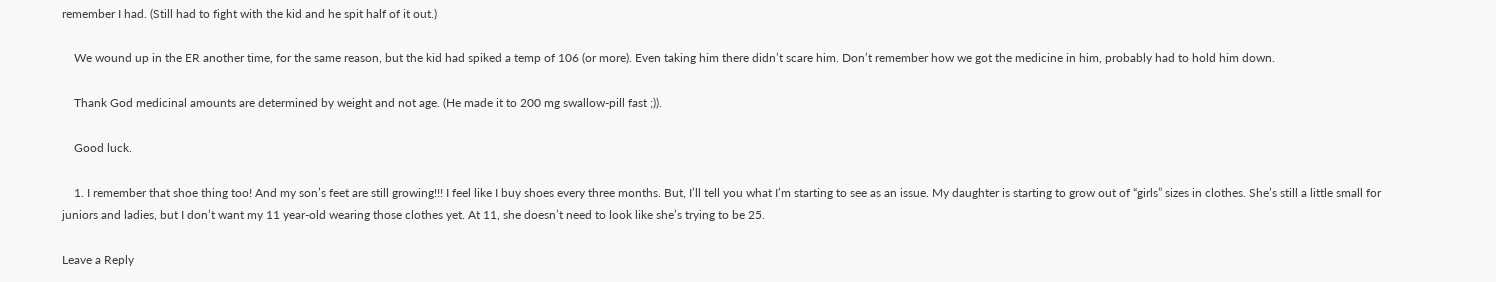remember I had. (Still had to fight with the kid and he spit half of it out.)

    We wound up in the ER another time, for the same reason, but the kid had spiked a temp of 106 (or more). Even taking him there didn’t scare him. Don’t remember how we got the medicine in him, probably had to hold him down.

    Thank God medicinal amounts are determined by weight and not age. (He made it to 200 mg swallow-pill fast ;)).

    Good luck.

    1. I remember that shoe thing too! And my son’s feet are still growing!!! I feel like I buy shoes every three months. But, I’ll tell you what I’m starting to see as an issue. My daughter is starting to grow out of “girls” sizes in clothes. She’s still a little small for juniors and ladies, but I don’t want my 11 year-old wearing those clothes yet. At 11, she doesn’t need to look like she’s trying to be 25.

Leave a Reply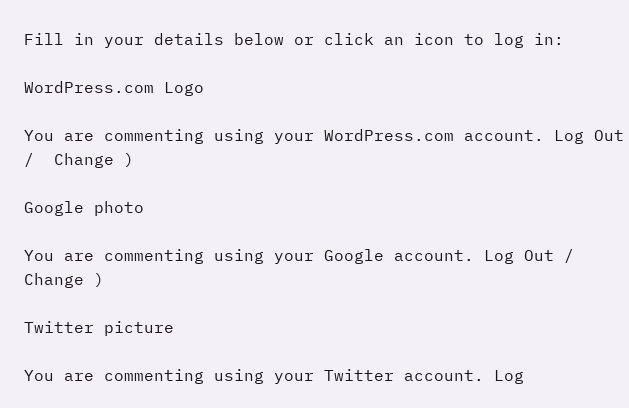Fill in your details below or click an icon to log in:

WordPress.com Logo

You are commenting using your WordPress.com account. Log Out /  Change )

Google photo

You are commenting using your Google account. Log Out /  Change )

Twitter picture

You are commenting using your Twitter account. Log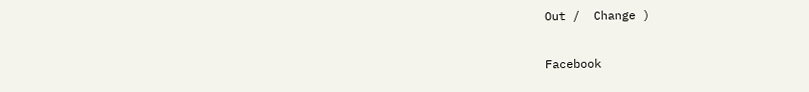Out /  Change )

Facebook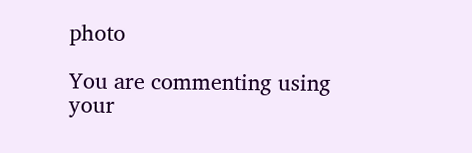photo

You are commenting using your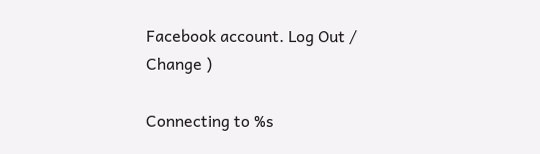Facebook account. Log Out /  Change )

Connecting to %s